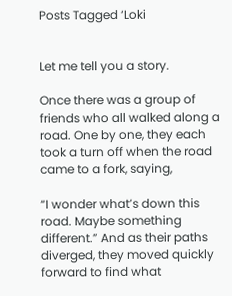Posts Tagged ‘Loki


Let me tell you a story.

Once there was a group of friends who all walked along a road. One by one, they each took a turn off when the road came to a fork, saying,

“I wonder what’s down this road. Maybe something different.” And as their paths diverged, they moved quickly forward to find what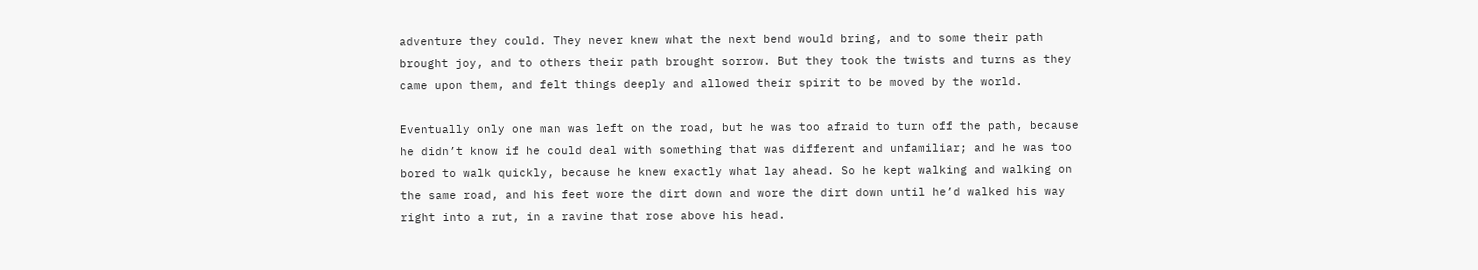adventure they could. They never knew what the next bend would bring, and to some their path brought joy, and to others their path brought sorrow. But they took the twists and turns as they came upon them, and felt things deeply and allowed their spirit to be moved by the world.

Eventually only one man was left on the road, but he was too afraid to turn off the path, because he didn’t know if he could deal with something that was different and unfamiliar; and he was too bored to walk quickly, because he knew exactly what lay ahead. So he kept walking and walking on the same road, and his feet wore the dirt down and wore the dirt down until he’d walked his way right into a rut, in a ravine that rose above his head.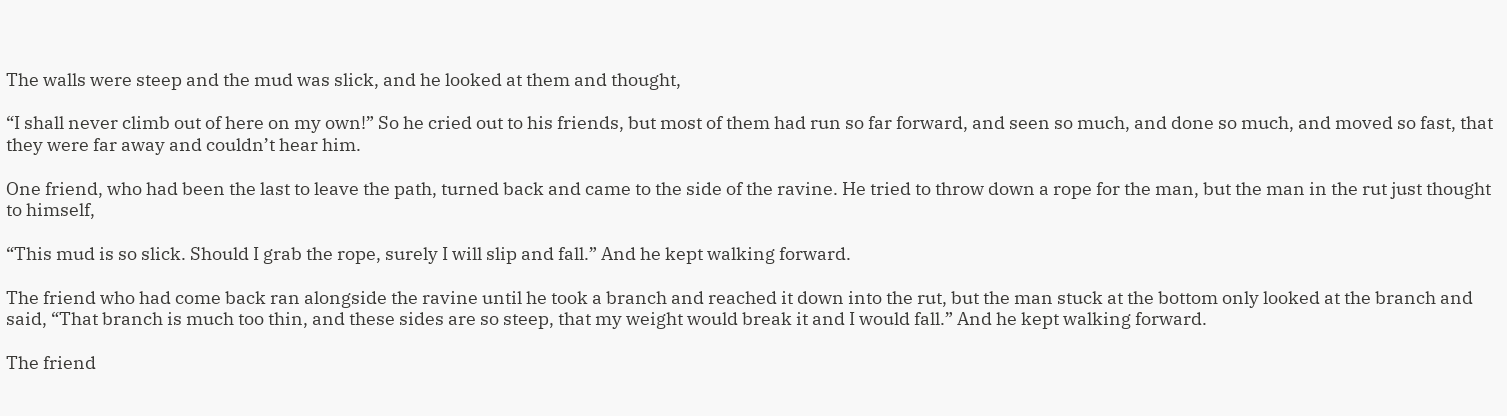The walls were steep and the mud was slick, and he looked at them and thought,

“I shall never climb out of here on my own!” So he cried out to his friends, but most of them had run so far forward, and seen so much, and done so much, and moved so fast, that they were far away and couldn’t hear him.

One friend, who had been the last to leave the path, turned back and came to the side of the ravine. He tried to throw down a rope for the man, but the man in the rut just thought to himself,

“This mud is so slick. Should I grab the rope, surely I will slip and fall.” And he kept walking forward.

The friend who had come back ran alongside the ravine until he took a branch and reached it down into the rut, but the man stuck at the bottom only looked at the branch and said, “That branch is much too thin, and these sides are so steep, that my weight would break it and I would fall.” And he kept walking forward.

The friend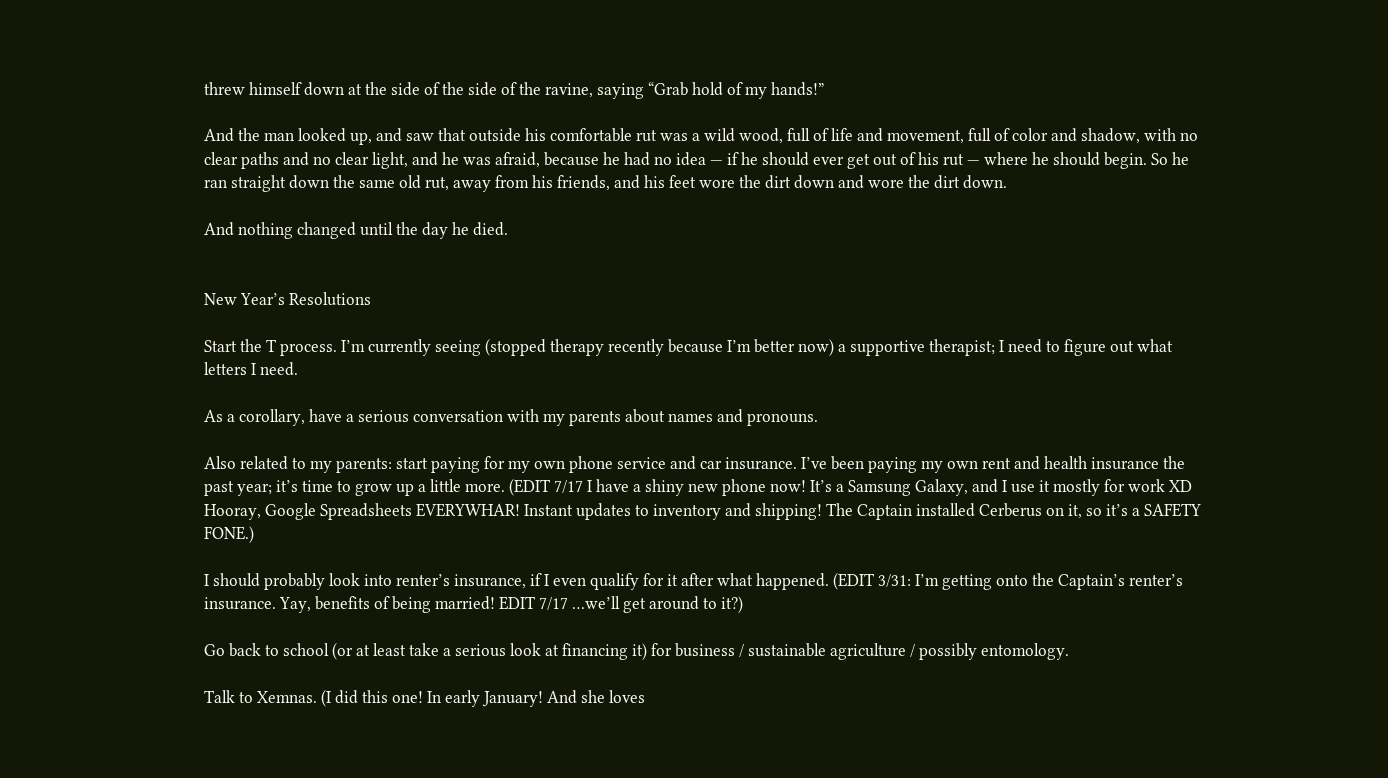threw himself down at the side of the side of the ravine, saying “Grab hold of my hands!”

And the man looked up, and saw that outside his comfortable rut was a wild wood, full of life and movement, full of color and shadow, with no clear paths and no clear light, and he was afraid, because he had no idea — if he should ever get out of his rut — where he should begin. So he ran straight down the same old rut, away from his friends, and his feet wore the dirt down and wore the dirt down.

And nothing changed until the day he died.


New Year’s Resolutions

Start the T process. I’m currently seeing (stopped therapy recently because I’m better now) a supportive therapist; I need to figure out what letters I need.

As a corollary, have a serious conversation with my parents about names and pronouns.

Also related to my parents: start paying for my own phone service and car insurance. I’ve been paying my own rent and health insurance the past year; it’s time to grow up a little more. (EDIT 7/17 I have a shiny new phone now! It’s a Samsung Galaxy, and I use it mostly for work XD Hooray, Google Spreadsheets EVERYWHAR! Instant updates to inventory and shipping! The Captain installed Cerberus on it, so it’s a SAFETY FONE.)

I should probably look into renter’s insurance, if I even qualify for it after what happened. (EDIT 3/31: I’m getting onto the Captain’s renter’s insurance. Yay, benefits of being married! EDIT 7/17 …we’ll get around to it?)

Go back to school (or at least take a serious look at financing it) for business / sustainable agriculture / possibly entomology.

Talk to Xemnas. (I did this one! In early January! And she loves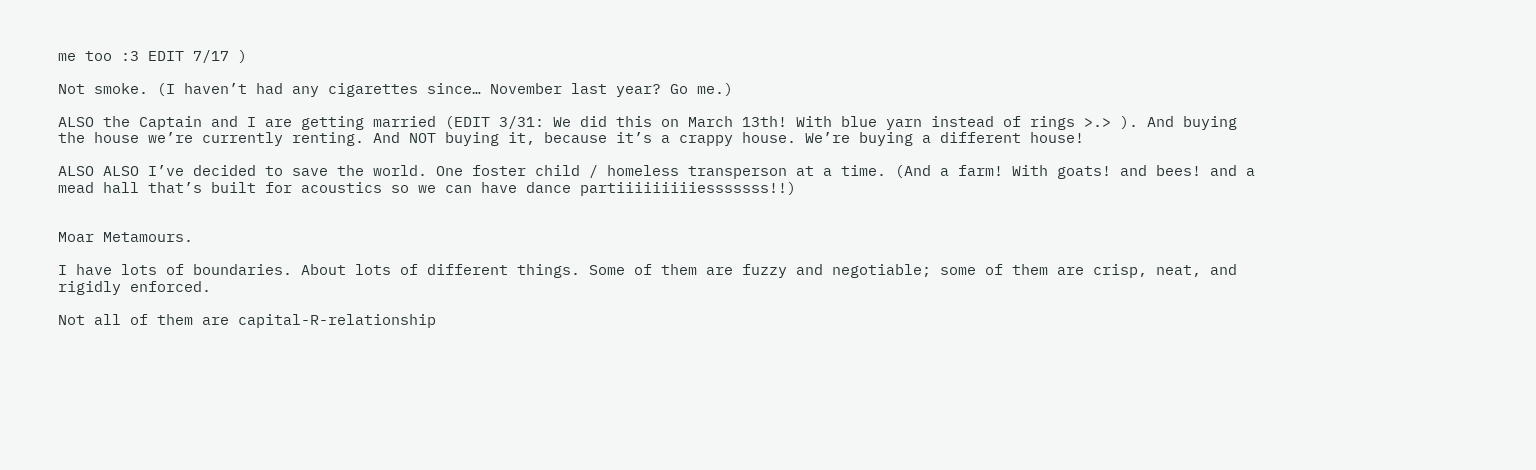me too :3 EDIT 7/17 )

Not smoke. (I haven’t had any cigarettes since… November last year? Go me.)

ALSO the Captain and I are getting married (EDIT 3/31: We did this on March 13th! With blue yarn instead of rings >.> ). And buying the house we’re currently renting. And NOT buying it, because it’s a crappy house. We’re buying a different house!

ALSO ALSO I’ve decided to save the world. One foster child / homeless transperson at a time. (And a farm! With goats! and bees! and a mead hall that’s built for acoustics so we can have dance partiiiiiiiiiesssssss!!)


Moar Metamours.

I have lots of boundaries. About lots of different things. Some of them are fuzzy and negotiable; some of them are crisp, neat, and rigidly enforced.

Not all of them are capital-R-relationship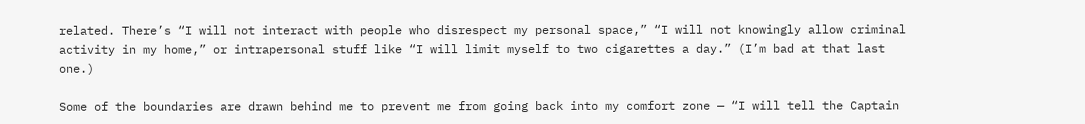related. There’s “I will not interact with people who disrespect my personal space,” “I will not knowingly allow criminal activity in my home,” or intrapersonal stuff like “I will limit myself to two cigarettes a day.” (I’m bad at that last one.)

Some of the boundaries are drawn behind me to prevent me from going back into my comfort zone — “I will tell the Captain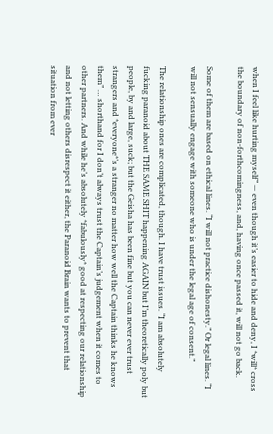when I feel like hurting myself” — even though it’s easier to hide and deny, I *will* cross the boundary of non-forthcomingness, and, having once passed it, will not go back.

Some of them are based on ethical lines. “I will not practice dishonesty.” Or legal lines. “I will not sensually engage with someone who is under the legal age of consent.”

The relationship ones are complicated, though. I have trust issues. “I am absolutely fucking paranoid about THE SAME SHIT happening AGAIN but I’m theoretically poly but people, by and large, suck; but the Geisha has been fine but you can never ever trust strangers and *everyone*’s a stranger no matter how well the Captain thinks he knows them” … shorthand for I don’t always trust the Captain’s judgement when it comes to other partners. And while he’s absolutely *fabulously* good at respecting our relationship and not letting others disrespect it either, the Paranoid Brain wants to prevent that situation from ever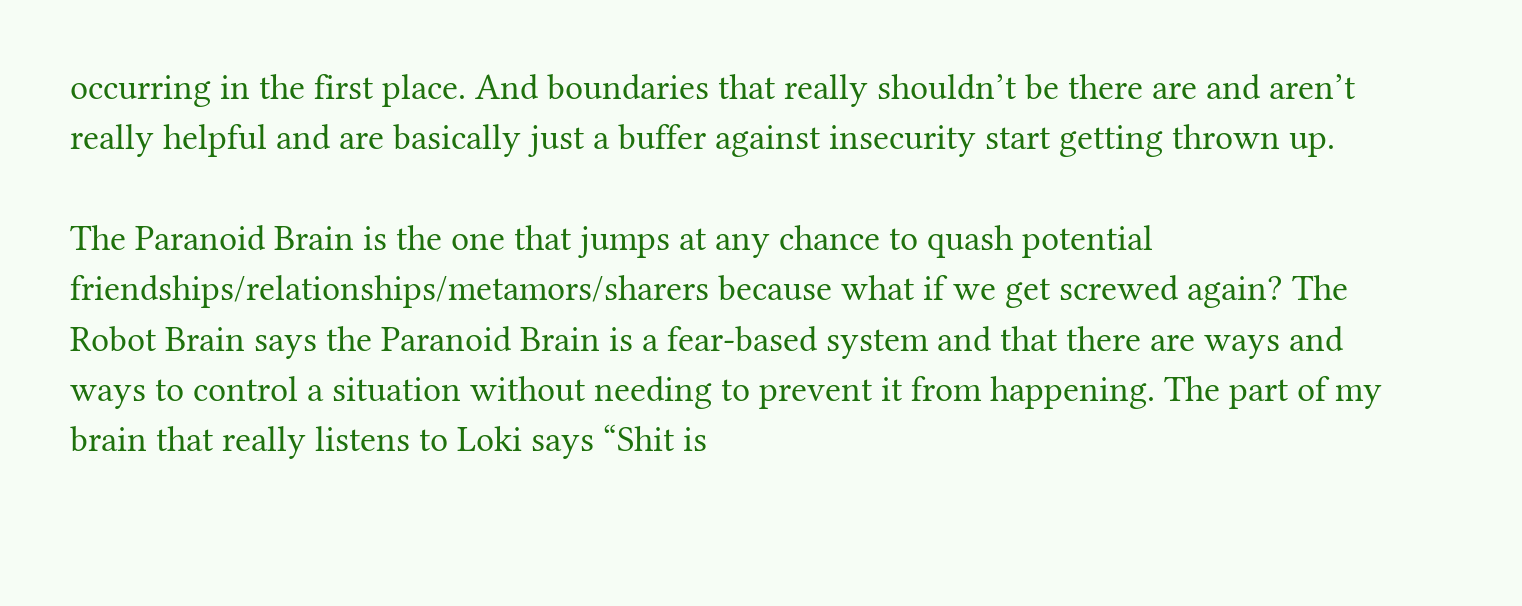occurring in the first place. And boundaries that really shouldn’t be there are and aren’t really helpful and are basically just a buffer against insecurity start getting thrown up.

The Paranoid Brain is the one that jumps at any chance to quash potential friendships/relationships/metamors/sharers because what if we get screwed again? The Robot Brain says the Paranoid Brain is a fear-based system and that there are ways and ways to control a situation without needing to prevent it from happening. The part of my brain that really listens to Loki says “Shit is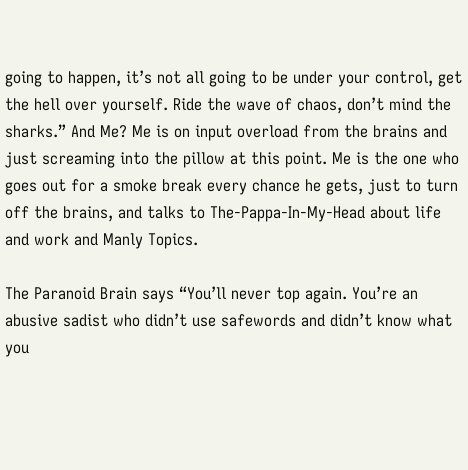going to happen, it’s not all going to be under your control, get the hell over yourself. Ride the wave of chaos, don’t mind the sharks.” And Me? Me is on input overload from the brains and just screaming into the pillow at this point. Me is the one who goes out for a smoke break every chance he gets, just to turn off the brains, and talks to The-Pappa-In-My-Head about life and work and Manly Topics.

The Paranoid Brain says “You’ll never top again. You’re an abusive sadist who didn’t use safewords and didn’t know what you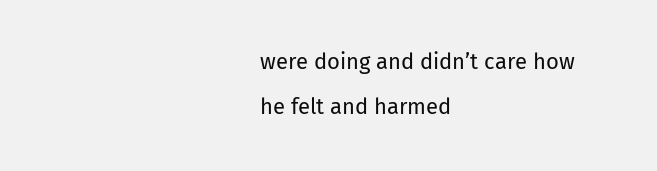were doing and didn’t care how he felt and harmed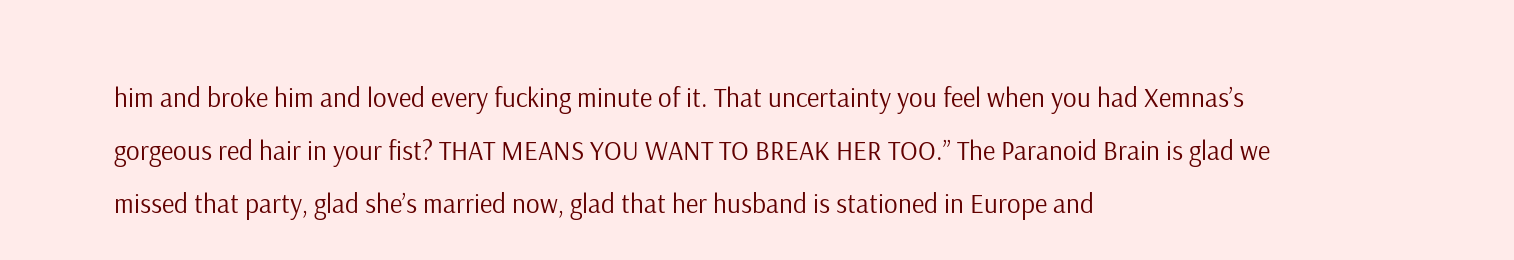him and broke him and loved every fucking minute of it. That uncertainty you feel when you had Xemnas’s gorgeous red hair in your fist? THAT MEANS YOU WANT TO BREAK HER TOO.” The Paranoid Brain is glad we missed that party, glad she’s married now, glad that her husband is stationed in Europe and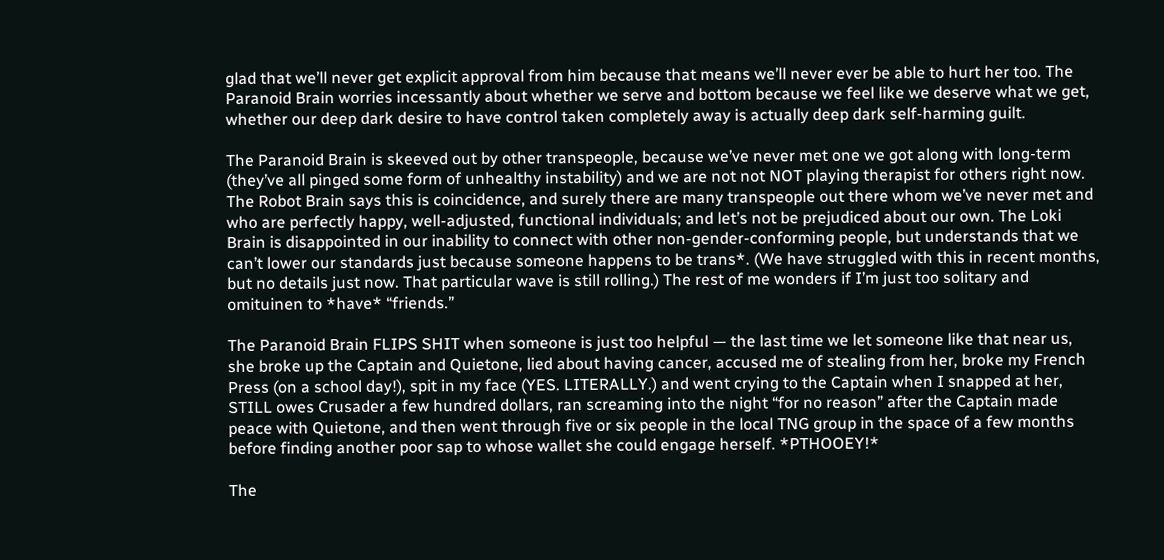glad that we’ll never get explicit approval from him because that means we’ll never ever be able to hurt her too. The Paranoid Brain worries incessantly about whether we serve and bottom because we feel like we deserve what we get, whether our deep dark desire to have control taken completely away is actually deep dark self-harming guilt.

The Paranoid Brain is skeeved out by other transpeople, because we’ve never met one we got along with long-term (they’ve all pinged some form of unhealthy instability) and we are not not NOT playing therapist for others right now. The Robot Brain says this is coincidence, and surely there are many transpeople out there whom we’ve never met and who are perfectly happy, well-adjusted, functional individuals; and let’s not be prejudiced about our own. The Loki Brain is disappointed in our inability to connect with other non-gender-conforming people, but understands that we can’t lower our standards just because someone happens to be trans*. (We have struggled with this in recent months, but no details just now. That particular wave is still rolling.) The rest of me wonders if I’m just too solitary and omituinen to *have* “friends.”

The Paranoid Brain FLIPS SHIT when someone is just too helpful — the last time we let someone like that near us, she broke up the Captain and Quietone, lied about having cancer, accused me of stealing from her, broke my French Press (on a school day!), spit in my face (YES. LITERALLY.) and went crying to the Captain when I snapped at her, STILL owes Crusader a few hundred dollars, ran screaming into the night “for no reason” after the Captain made peace with Quietone, and then went through five or six people in the local TNG group in the space of a few months before finding another poor sap to whose wallet she could engage herself. *PTHOOEY!*

The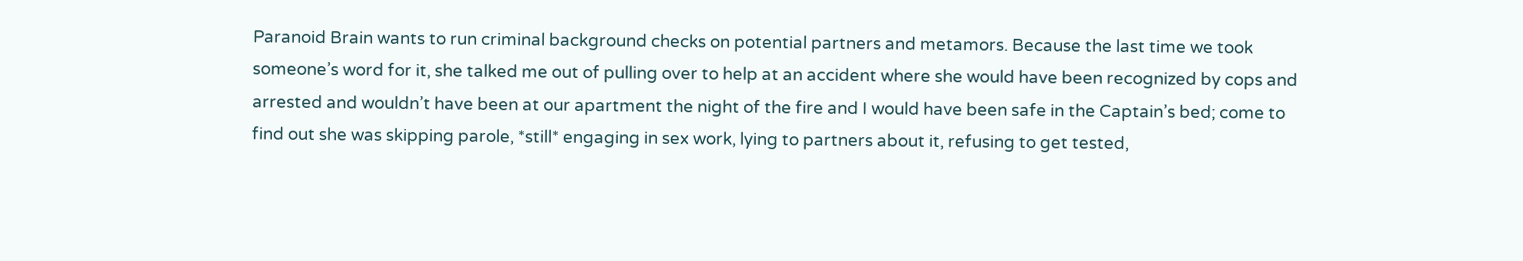Paranoid Brain wants to run criminal background checks on potential partners and metamors. Because the last time we took someone’s word for it, she talked me out of pulling over to help at an accident where she would have been recognized by cops and arrested and wouldn’t have been at our apartment the night of the fire and I would have been safe in the Captain’s bed; come to find out she was skipping parole, *still* engaging in sex work, lying to partners about it, refusing to get tested,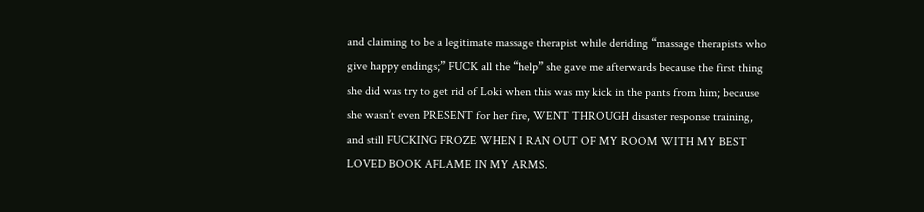and claiming to be a legitimate massage therapist while deriding “massage therapists who give happy endings;” FUCK all the “help” she gave me afterwards because the first thing she did was try to get rid of Loki when this was my kick in the pants from him; because she wasn’t even PRESENT for her fire, WENT THROUGH disaster response training, and still FUCKING FROZE WHEN I RAN OUT OF MY ROOM WITH MY BEST LOVED BOOK AFLAME IN MY ARMS.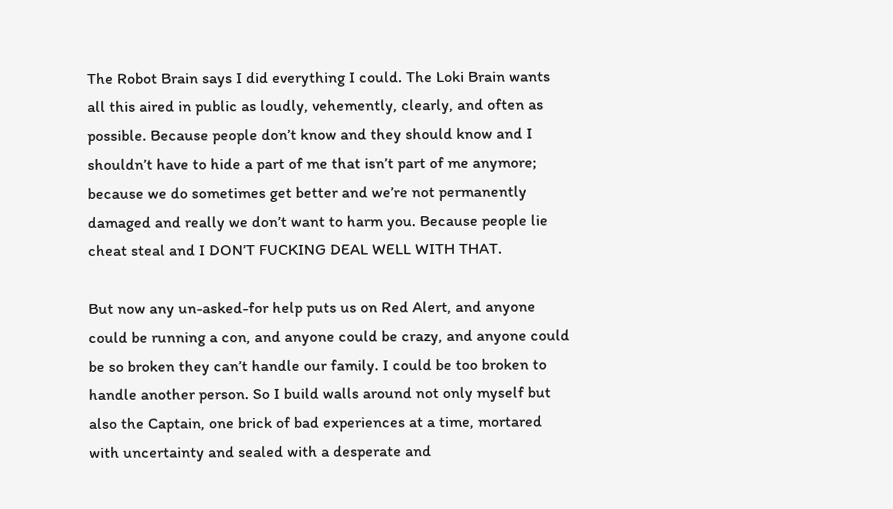The Robot Brain says I did everything I could. The Loki Brain wants all this aired in public as loudly, vehemently, clearly, and often as possible. Because people don’t know and they should know and I shouldn’t have to hide a part of me that isn’t part of me anymore; because we do sometimes get better and we’re not permanently damaged and really we don’t want to harm you. Because people lie cheat steal and I DON’T FUCKING DEAL WELL WITH THAT.

But now any un-asked-for help puts us on Red Alert, and anyone could be running a con, and anyone could be crazy, and anyone could be so broken they can’t handle our family. I could be too broken to handle another person. So I build walls around not only myself but also the Captain, one brick of bad experiences at a time, mortared with uncertainty and sealed with a desperate and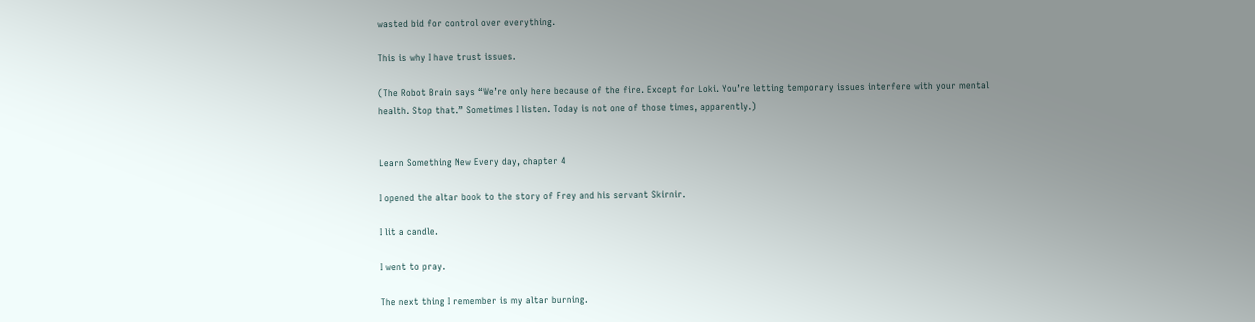wasted bid for control over everything.

This is why I have trust issues.

(The Robot Brain says “We’re only here because of the fire. Except for Loki. You’re letting temporary issues interfere with your mental health. Stop that.” Sometimes I listen. Today is not one of those times, apparently.)


Learn Something New Every day, chapter 4

I opened the altar book to the story of Frey and his servant Skirnir.

I lit a candle.

I went to pray.

The next thing I remember is my altar burning.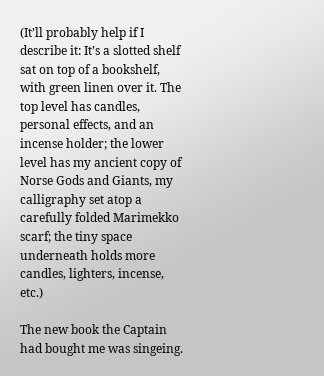(It’ll probably help if I describe it: It’s a slotted shelf sat on top of a bookshelf, with green linen over it. The top level has candles, personal effects, and an incense holder; the lower level has my ancient copy of Norse Gods and Giants, my calligraphy set atop a carefully folded Marimekko scarf; the tiny space underneath holds more candles, lighters, incense, etc.)

The new book the Captain had bought me was singeing.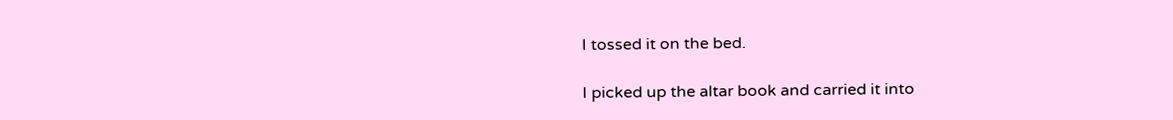I tossed it on the bed.

I picked up the altar book and carried it into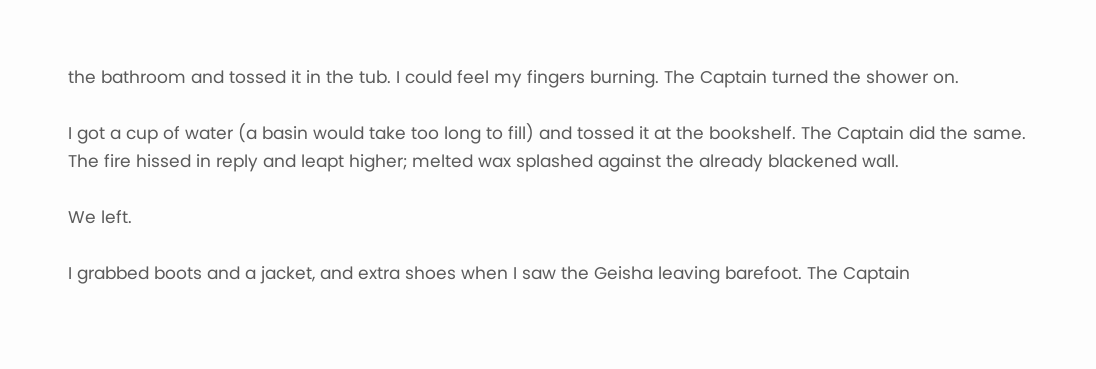the bathroom and tossed it in the tub. I could feel my fingers burning. The Captain turned the shower on.

I got a cup of water (a basin would take too long to fill) and tossed it at the bookshelf. The Captain did the same. The fire hissed in reply and leapt higher; melted wax splashed against the already blackened wall.

We left.

I grabbed boots and a jacket, and extra shoes when I saw the Geisha leaving barefoot. The Captain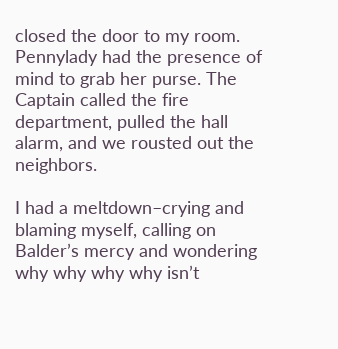closed the door to my room. Pennylady had the presence of mind to grab her purse. The Captain called the fire department, pulled the hall alarm, and we rousted out the neighbors.

I had a meltdown–crying and blaming myself, calling on Balder’s mercy and wondering why why why why isn’t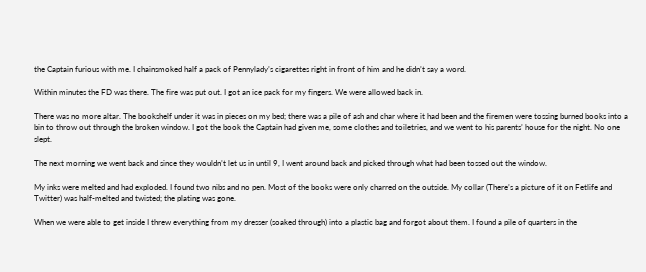the Captain furious with me. I chainsmoked half a pack of Pennylady’s cigarettes right in front of him and he didn’t say a word.

Within minutes the FD was there. The fire was put out. I got an ice pack for my fingers. We were allowed back in.

There was no more altar. The bookshelf under it was in pieces on my bed; there was a pile of ash and char where it had been and the firemen were tossing burned books into a bin to throw out through the broken window. I got the book the Captain had given me, some clothes and toiletries, and we went to his parents’ house for the night. No one slept.

The next morning we went back and since they wouldn’t let us in until 9, I went around back and picked through what had been tossed out the window.

My inks were melted and had exploded. I found two nibs and no pen. Most of the books were only charred on the outside. My collar (There’s a picture of it on Fetlife and Twitter) was half-melted and twisted; the plating was gone.

When we were able to get inside I threw everything from my dresser (soaked through) into a plastic bag and forgot about them. I found a pile of quarters in the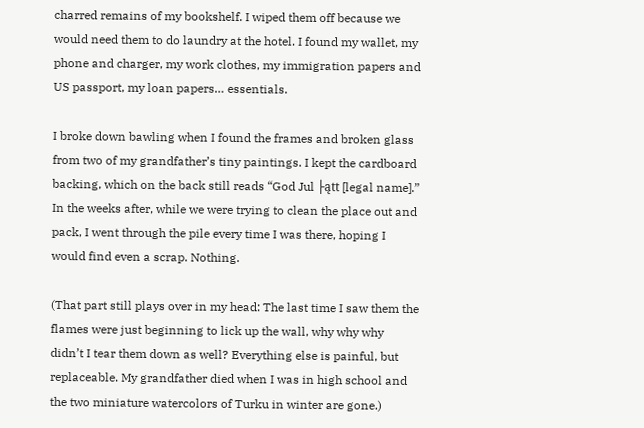charred remains of my bookshelf. I wiped them off because we would need them to do laundry at the hotel. I found my wallet, my phone and charger, my work clothes, my immigration papers and US passport, my loan papers… essentials.

I broke down bawling when I found the frames and broken glass from two of my grandfather’s tiny paintings. I kept the cardboard backing, which on the back still reads “God Jul ├ątt [legal name].” In the weeks after, while we were trying to clean the place out and pack, I went through the pile every time I was there, hoping I would find even a scrap. Nothing.

(That part still plays over in my head: The last time I saw them the flames were just beginning to lick up the wall, why why why didn’t I tear them down as well? Everything else is painful, but replaceable. My grandfather died when I was in high school and the two miniature watercolors of Turku in winter are gone.)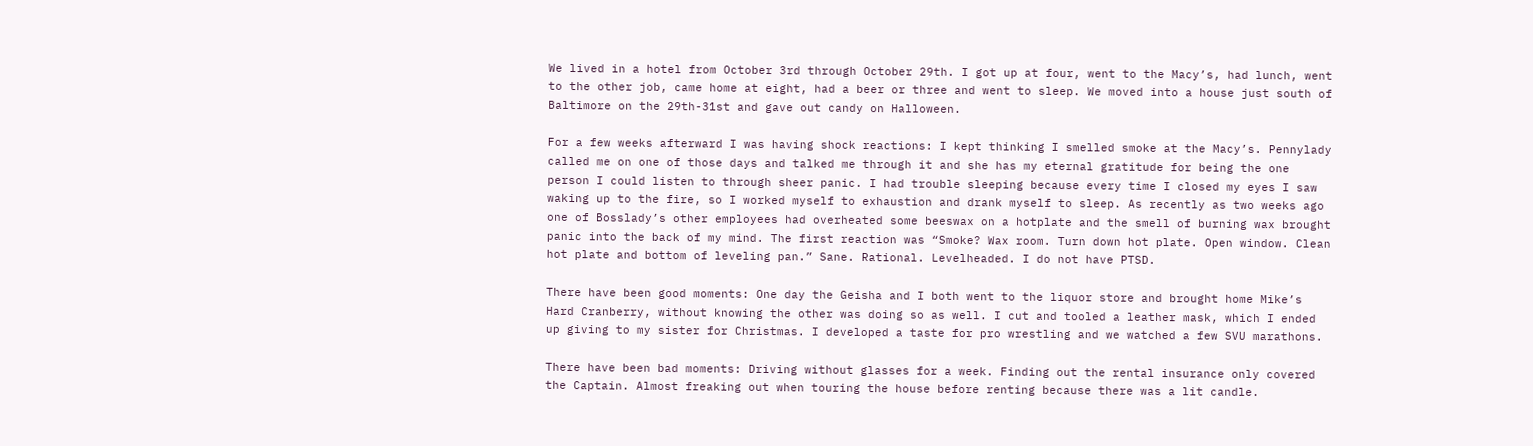We lived in a hotel from October 3rd through October 29th. I got up at four, went to the Macy’s, had lunch, went to the other job, came home at eight, had a beer or three and went to sleep. We moved into a house just south of Baltimore on the 29th-31st and gave out candy on Halloween.

For a few weeks afterward I was having shock reactions: I kept thinking I smelled smoke at the Macy’s. Pennylady called me on one of those days and talked me through it and she has my eternal gratitude for being the one person I could listen to through sheer panic. I had trouble sleeping because every time I closed my eyes I saw waking up to the fire, so I worked myself to exhaustion and drank myself to sleep. As recently as two weeks ago one of Bosslady’s other employees had overheated some beeswax on a hotplate and the smell of burning wax brought panic into the back of my mind. The first reaction was “Smoke? Wax room. Turn down hot plate. Open window. Clean hot plate and bottom of leveling pan.” Sane. Rational. Levelheaded. I do not have PTSD.

There have been good moments: One day the Geisha and I both went to the liquor store and brought home Mike’s Hard Cranberry, without knowing the other was doing so as well. I cut and tooled a leather mask, which I ended up giving to my sister for Christmas. I developed a taste for pro wrestling and we watched a few SVU marathons.

There have been bad moments: Driving without glasses for a week. Finding out the rental insurance only covered the Captain. Almost freaking out when touring the house before renting because there was a lit candle.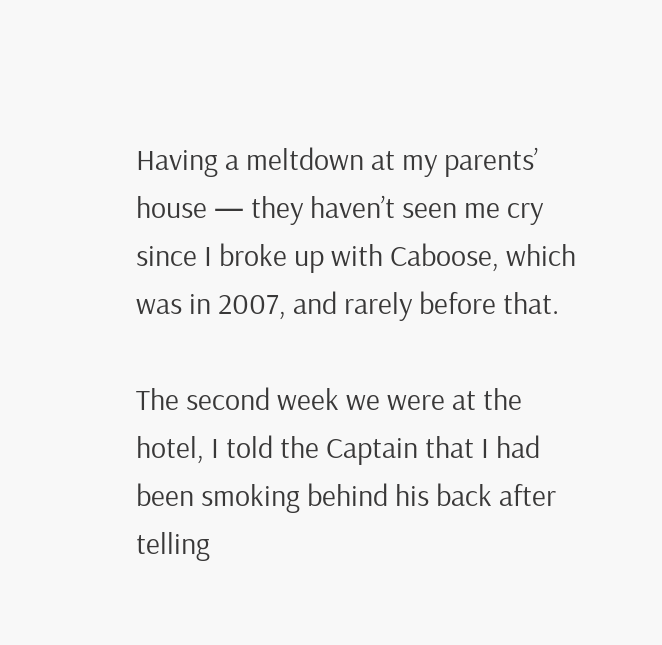Having a meltdown at my parents’ house — they haven’t seen me cry since I broke up with Caboose, which was in 2007, and rarely before that.

The second week we were at the hotel, I told the Captain that I had been smoking behind his back after telling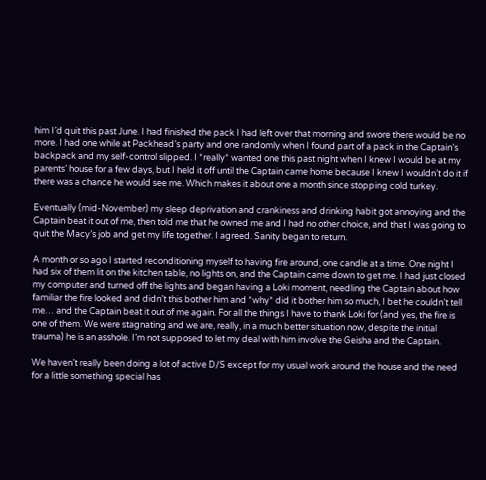him I’d quit this past June. I had finished the pack I had left over that morning and swore there would be no more. I had one while at Packhead’s party and one randomly when I found part of a pack in the Captain’s backpack and my self-control slipped. I *really* wanted one this past night when I knew I would be at my parents’ house for a few days, but I held it off until the Captain came home because I knew I wouldn’t do it if there was a chance he would see me. Which makes it about one a month since stopping cold turkey.

Eventually (mid-November) my sleep deprivation and crankiness and drinking habit got annoying and the Captain beat it out of me, then told me that he owned me and I had no other choice, and that I was going to quit the Macy’s job and get my life together. I agreed. Sanity began to return.

A month or so ago I started reconditioning myself to having fire around, one candle at a time. One night I had six of them lit on the kitchen table, no lights on, and the Captain came down to get me. I had just closed my computer and turned off the lights and began having a Loki moment, needling the Captain about how familiar the fire looked and didn’t this bother him and *why* did it bother him so much, I bet he couldn’t tell me… and the Captain beat it out of me again. For all the things I have to thank Loki for (and yes, the fire is one of them. We were stagnating and we are, really, in a much better situation now, despite the initial trauma) he is an asshole. I’m not supposed to let my deal with him involve the Geisha and the Captain.

We haven’t really been doing a lot of active D/S except for my usual work around the house and the need for a little something special has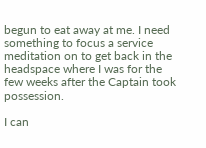begun to eat away at me. I need something to focus a service meditation on to get back in the headspace where I was for the few weeks after the Captain took possession.

I can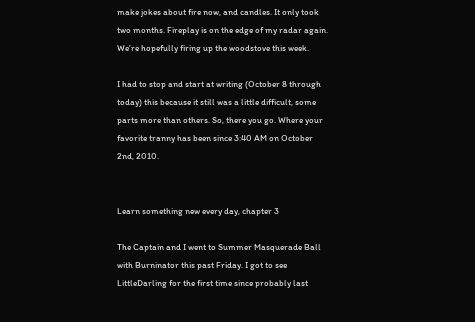make jokes about fire now, and candles. It only took two months. Fireplay is on the edge of my radar again. We’re hopefully firing up the woodstove this week.

I had to stop and start at writing (October 8 through today) this because it still was a little difficult, some parts more than others. So, there you go. Where your favorite tranny has been since 3:40 AM on October 2nd, 2010.


Learn something new every day, chapter 3

The Captain and I went to Summer Masquerade Ball with Burninator this past Friday. I got to see LittleDarling for the first time since probably last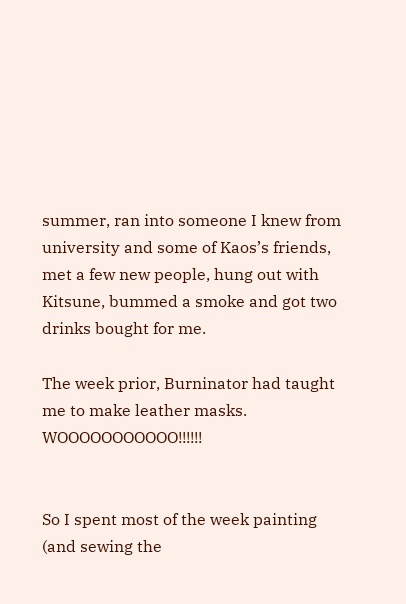summer, ran into someone I knew from university and some of Kaos’s friends, met a few new people, hung out with Kitsune, bummed a smoke and got two drinks bought for me.

The week prior, Burninator had taught me to make leather masks. WOOOOOOOOOOO!!!!!!


So I spent most of the week painting (and sewing the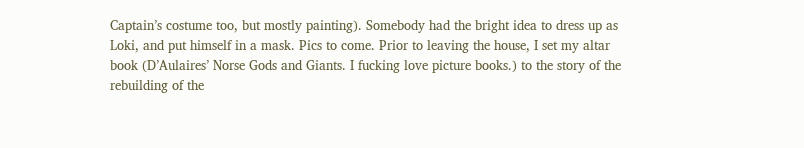Captain’s costume too, but mostly painting). Somebody had the bright idea to dress up as Loki, and put himself in a mask. Pics to come. Prior to leaving the house, I set my altar book (D’Aulaires’ Norse Gods and Giants. I fucking love picture books.) to the story of the rebuilding of the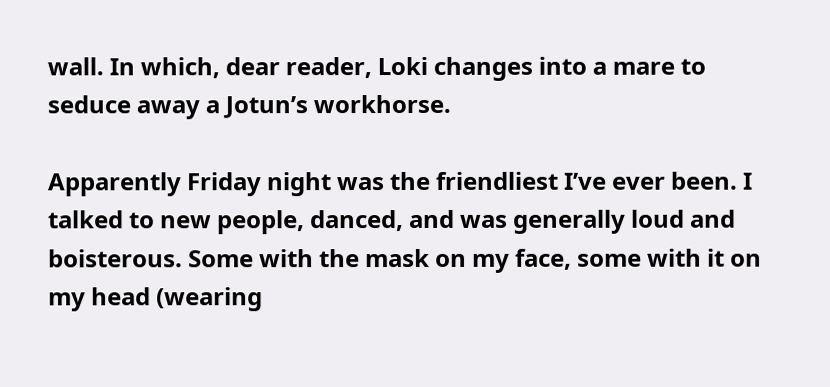wall. In which, dear reader, Loki changes into a mare to seduce away a Jotun’s workhorse.

Apparently Friday night was the friendliest I’ve ever been. I talked to new people, danced, and was generally loud and boisterous. Some with the mask on my face, some with it on my head (wearing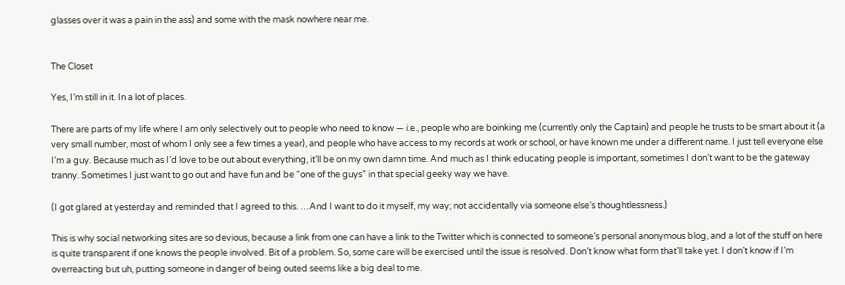glasses over it was a pain in the ass) and some with the mask nowhere near me.


The Closet

Yes, I’m still in it. In a lot of places.

There are parts of my life where I am only selectively out to people who need to know — i.e., people who are boinking me (currently only the Captain) and people he trusts to be smart about it (a very small number, most of whom I only see a few times a year), and people who have access to my records at work or school, or have known me under a different name. I just tell everyone else I’m a guy. Because much as I’d love to be out about everything, it’ll be on my own damn time. And much as I think educating people is important, sometimes I don’t want to be the gateway tranny. Sometimes I just want to go out and have fun and be “one of the guys” in that special geeky way we have.

(I got glared at yesterday and reminded that I agreed to this. …And I want to do it myself, my way; not accidentally via someone else’s thoughtlessness.)

This is why social networking sites are so devious, because a link from one can have a link to the Twitter which is connected to someone’s personal anonymous blog, and a lot of the stuff on here is quite transparent if one knows the people involved. Bit of a problem. So, some care will be exercised until the issue is resolved. Don’t know what form that’ll take yet. I don’t know if I’m overreacting but uh, putting someone in danger of being outed seems like a big deal to me.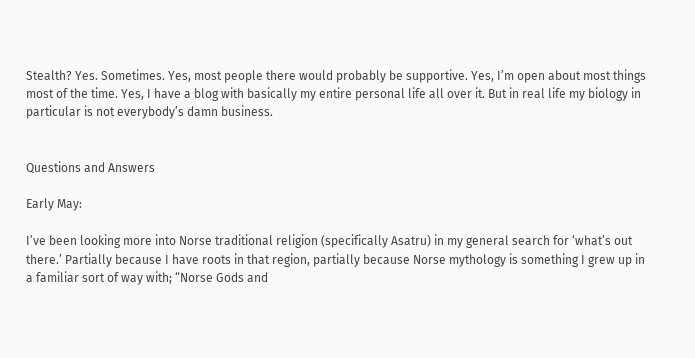Stealth? Yes. Sometimes. Yes, most people there would probably be supportive. Yes, I’m open about most things most of the time. Yes, I have a blog with basically my entire personal life all over it. But in real life my biology in particular is not everybody’s damn business.


Questions and Answers

Early May:

I’ve been looking more into Norse traditional religion (specifically Asatru) in my general search for ‘what’s out there.’ Partially because I have roots in that region, partially because Norse mythology is something I grew up in a familiar sort of way with; “Norse Gods and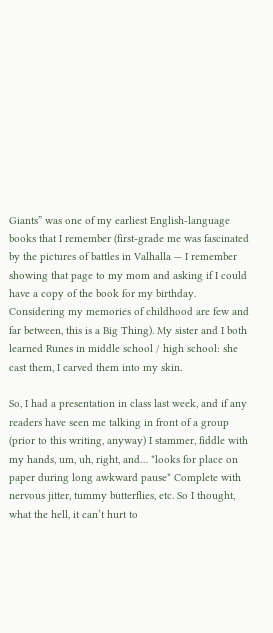Giants” was one of my earliest English-language books that I remember (first-grade me was fascinated by the pictures of battles in Valhalla — I remember showing that page to my mom and asking if I could have a copy of the book for my birthday. Considering my memories of childhood are few and far between, this is a Big Thing). My sister and I both learned Runes in middle school / high school: she cast them, I carved them into my skin.

So, I had a presentation in class last week, and if any readers have seen me talking in front of a group (prior to this writing, anyway) I stammer, fiddle with my hands, um, uh, right, and… *looks for place on paper during long awkward pause* Complete with nervous jitter, tummy butterflies, etc. So I thought, what the hell, it can’t hurt to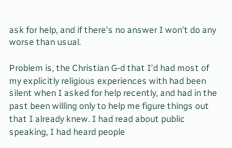ask for help, and if there’s no answer I won’t do any worse than usual.

Problem is, the Christian G-d that I’d had most of my explicitly religious experiences with had been silent when I asked for help recently, and had in the past been willing only to help me figure things out that I already knew. I had read about public speaking, I had heard people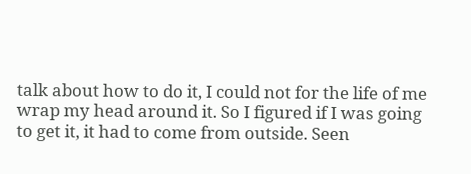talk about how to do it, I could not for the life of me wrap my head around it. So I figured if I was going to get it, it had to come from outside. Seen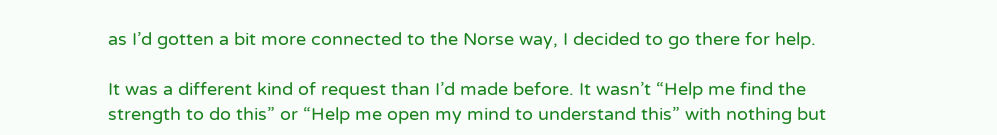as I’d gotten a bit more connected to the Norse way, I decided to go there for help.

It was a different kind of request than I’d made before. It wasn’t “Help me find the strength to do this” or “Help me open my mind to understand this” with nothing but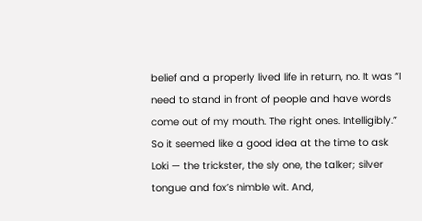belief and a properly lived life in return, no. It was “I need to stand in front of people and have words come out of my mouth. The right ones. Intelligibly.” So it seemed like a good idea at the time to ask Loki — the trickster, the sly one, the talker; silver tongue and fox’s nimble wit. And,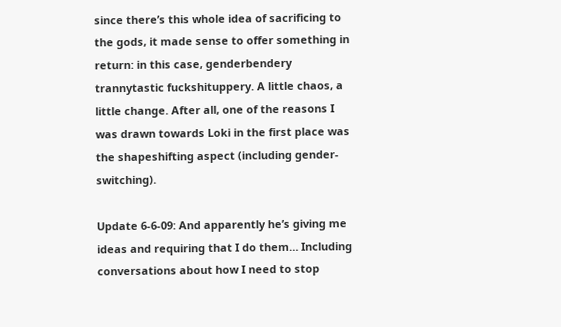since there’s this whole idea of sacrificing to the gods, it made sense to offer something in return: in this case, genderbendery trannytastic fuckshituppery. A little chaos, a little change. After all, one of the reasons I was drawn towards Loki in the first place was the shapeshifting aspect (including gender-switching).

Update 6-6-09: And apparently he’s giving me ideas and requiring that I do them… Including conversations about how I need to stop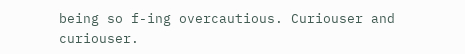being so f-ing overcautious. Curiouser and curiouser.